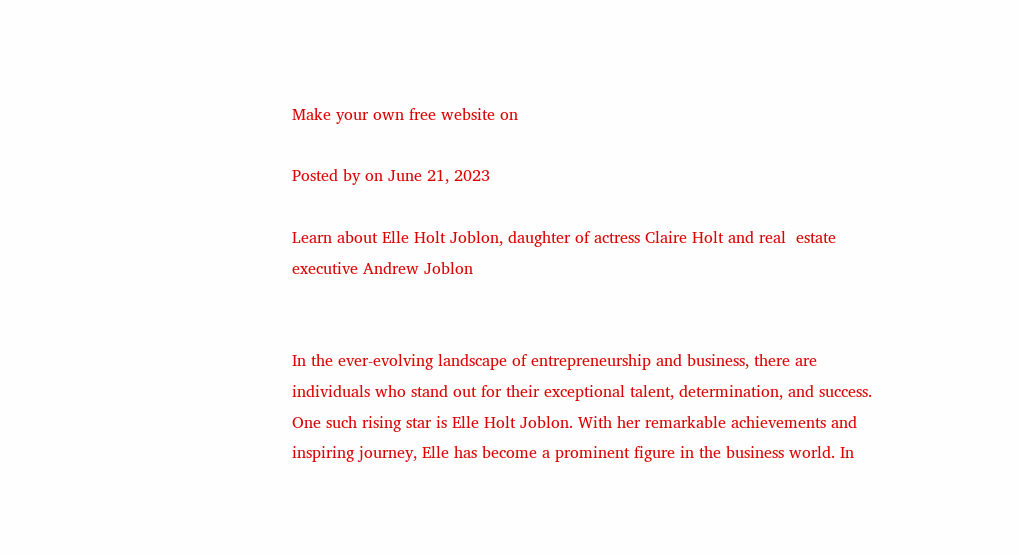Make your own free website on

Posted by on June 21, 2023

Learn about Elle Holt Joblon, daughter of actress Claire Holt and real  estate executive Andrew Joblon


In the ever-evolving landscape of entrepreneurship and business, there are individuals who stand out for their exceptional talent, determination, and success. One such rising star is Elle Holt Joblon. With her remarkable achievements and inspiring journey, Elle has become a prominent figure in the business world. In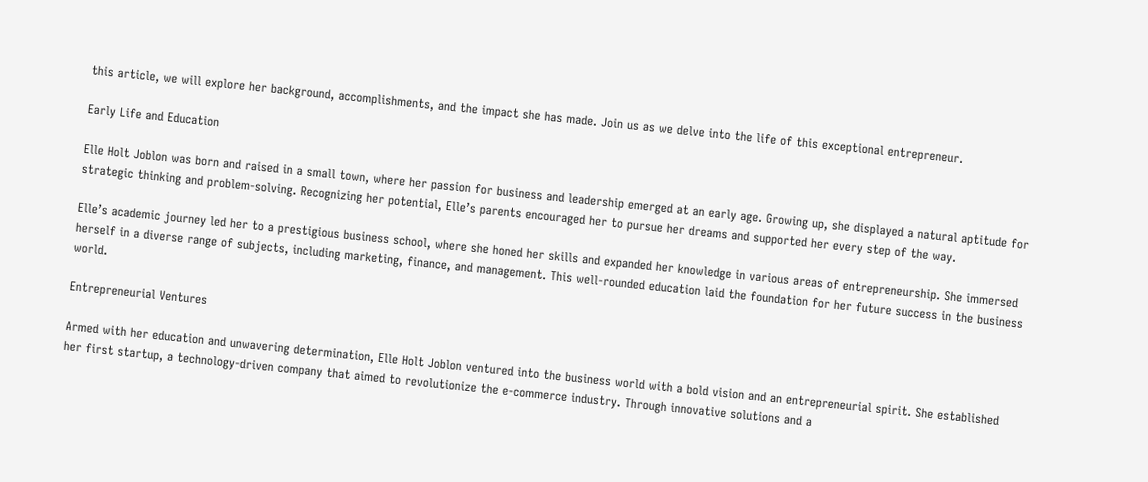this article, we will explore her background, accomplishments, and the impact she has made. Join us as we delve into the life of this exceptional entrepreneur.

Early Life and Education

Elle Holt Joblon was born and raised in a small town, where her passion for business and leadership emerged at an early age. Growing up, she displayed a natural aptitude for strategic thinking and problem-solving. Recognizing her potential, Elle’s parents encouraged her to pursue her dreams and supported her every step of the way.

Elle’s academic journey led her to a prestigious business school, where she honed her skills and expanded her knowledge in various areas of entrepreneurship. She immersed herself in a diverse range of subjects, including marketing, finance, and management. This well-rounded education laid the foundation for her future success in the business world.

Entrepreneurial Ventures

Armed with her education and unwavering determination, Elle Holt Joblon ventured into the business world with a bold vision and an entrepreneurial spirit. She established her first startup, a technology-driven company that aimed to revolutionize the e-commerce industry. Through innovative solutions and a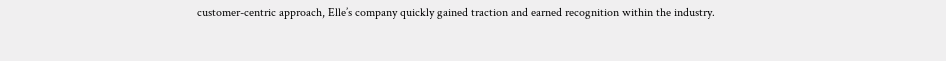customer-centric approach, Elle’s company quickly gained traction and earned recognition within the industry.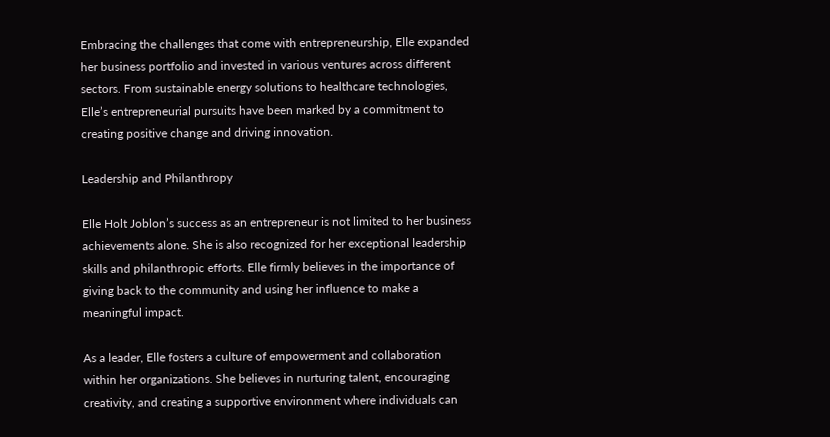Embracing the challenges that come with entrepreneurship, Elle expanded her business portfolio and invested in various ventures across different sectors. From sustainable energy solutions to healthcare technologies, Elle’s entrepreneurial pursuits have been marked by a commitment to creating positive change and driving innovation.

Leadership and Philanthropy

Elle Holt Joblon’s success as an entrepreneur is not limited to her business achievements alone. She is also recognized for her exceptional leadership skills and philanthropic efforts. Elle firmly believes in the importance of giving back to the community and using her influence to make a meaningful impact.

As a leader, Elle fosters a culture of empowerment and collaboration within her organizations. She believes in nurturing talent, encouraging creativity, and creating a supportive environment where individuals can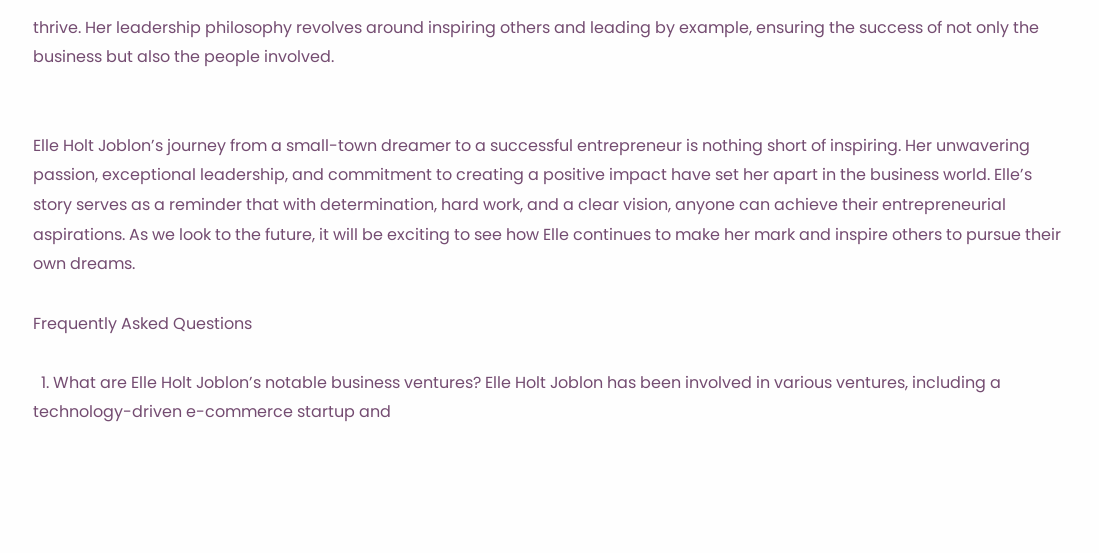thrive. Her leadership philosophy revolves around inspiring others and leading by example, ensuring the success of not only the business but also the people involved.


Elle Holt Joblon’s journey from a small-town dreamer to a successful entrepreneur is nothing short of inspiring. Her unwavering passion, exceptional leadership, and commitment to creating a positive impact have set her apart in the business world. Elle’s story serves as a reminder that with determination, hard work, and a clear vision, anyone can achieve their entrepreneurial aspirations. As we look to the future, it will be exciting to see how Elle continues to make her mark and inspire others to pursue their own dreams.

Frequently Asked Questions

  1. What are Elle Holt Joblon’s notable business ventures? Elle Holt Joblon has been involved in various ventures, including a technology-driven e-commerce startup and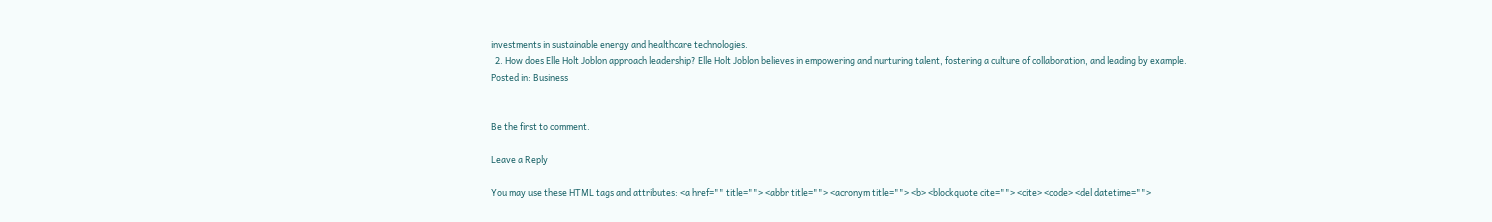investments in sustainable energy and healthcare technologies.
  2. How does Elle Holt Joblon approach leadership? Elle Holt Joblon believes in empowering and nurturing talent, fostering a culture of collaboration, and leading by example.
Posted in: Business


Be the first to comment.

Leave a Reply

You may use these HTML tags and attributes: <a href="" title=""> <abbr title=""> <acronym title=""> <b> <blockquote cite=""> <cite> <code> <del datetime="">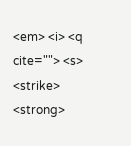<em> <i> <q cite=""> <s> <strike> <strong>